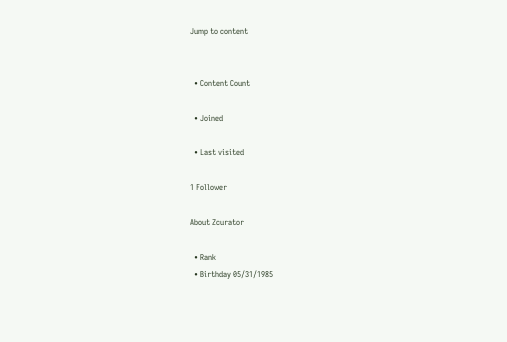Jump to content


  • Content Count

  • Joined

  • Last visited

1 Follower

About Zcurator

  • Rank
  • Birthday 05/31/1985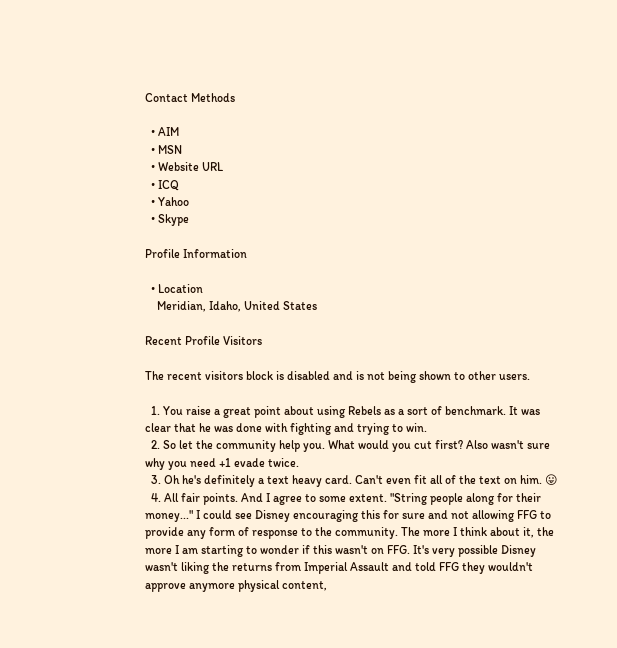Contact Methods

  • AIM
  • MSN
  • Website URL
  • ICQ
  • Yahoo
  • Skype

Profile Information

  • Location
    Meridian, Idaho, United States

Recent Profile Visitors

The recent visitors block is disabled and is not being shown to other users.

  1. You raise a great point about using Rebels as a sort of benchmark. It was clear that he was done with fighting and trying to win.
  2. So let the community help you. What would you cut first? Also wasn't sure why you need +1 evade twice.
  3. Oh he's definitely a text heavy card. Can't even fit all of the text on him. 😛
  4. All fair points. And I agree to some extent. "String people along for their money..." I could see Disney encouraging this for sure and not allowing FFG to provide any form of response to the community. The more I think about it, the more I am starting to wonder if this wasn't on FFG. It's very possible Disney wasn't liking the returns from Imperial Assault and told FFG they wouldn't approve anymore physical content,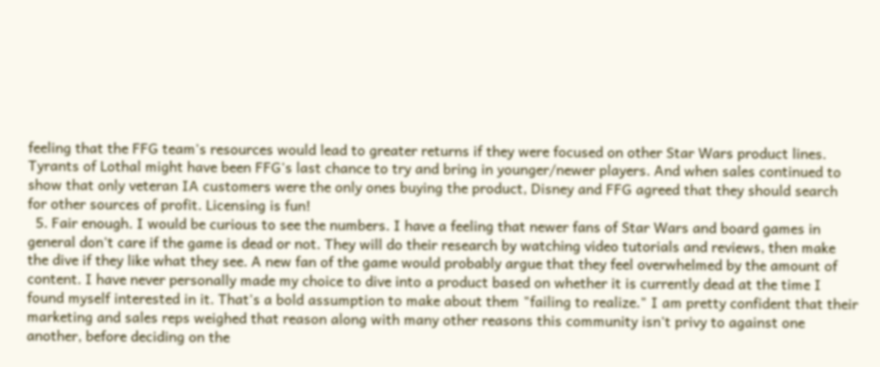feeling that the FFG team's resources would lead to greater returns if they were focused on other Star Wars product lines. Tyrants of Lothal might have been FFG's last chance to try and bring in younger/newer players. And when sales continued to show that only veteran IA customers were the only ones buying the product, Disney and FFG agreed that they should search for other sources of profit. Licensing is fun!
  5. Fair enough. I would be curious to see the numbers. I have a feeling that newer fans of Star Wars and board games in general don't care if the game is dead or not. They will do their research by watching video tutorials and reviews, then make the dive if they like what they see. A new fan of the game would probably argue that they feel overwhelmed by the amount of content. I have never personally made my choice to dive into a product based on whether it is currently dead at the time I found myself interested in it. That's a bold assumption to make about them "failing to realize." I am pretty confident that their marketing and sales reps weighed that reason along with many other reasons this community isn't privy to against one another, before deciding on the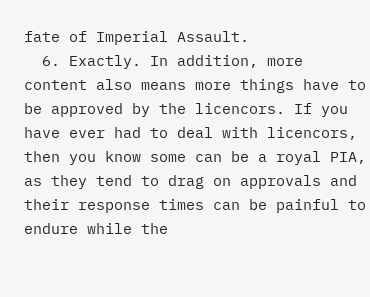fate of Imperial Assault.
  6. Exactly. In addition, more content also means more things have to be approved by the licencors. If you have ever had to deal with licencors, then you know some can be a royal PIA, as they tend to drag on approvals and their response times can be painful to endure while the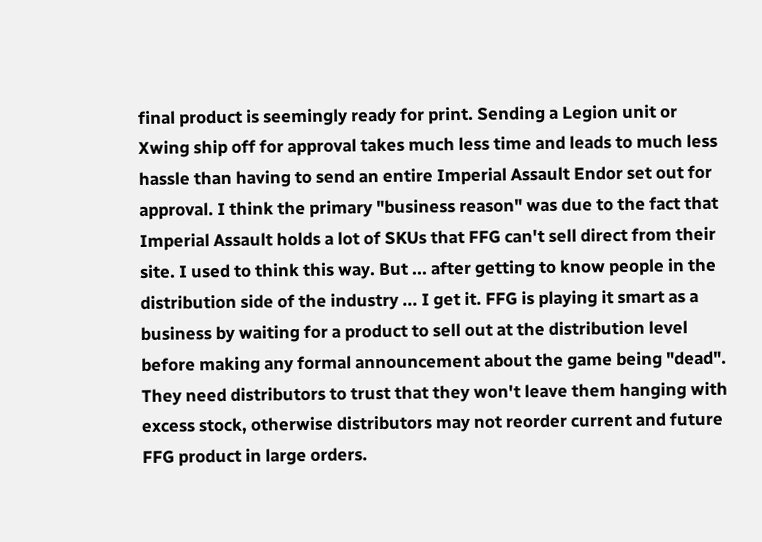final product is seemingly ready for print. Sending a Legion unit or Xwing ship off for approval takes much less time and leads to much less hassle than having to send an entire Imperial Assault Endor set out for approval. I think the primary "business reason" was due to the fact that Imperial Assault holds a lot of SKUs that FFG can't sell direct from their site. I used to think this way. But ... after getting to know people in the distribution side of the industry ... I get it. FFG is playing it smart as a business by waiting for a product to sell out at the distribution level before making any formal announcement about the game being "dead". They need distributors to trust that they won't leave them hanging with excess stock, otherwise distributors may not reorder current and future FFG product in large orders.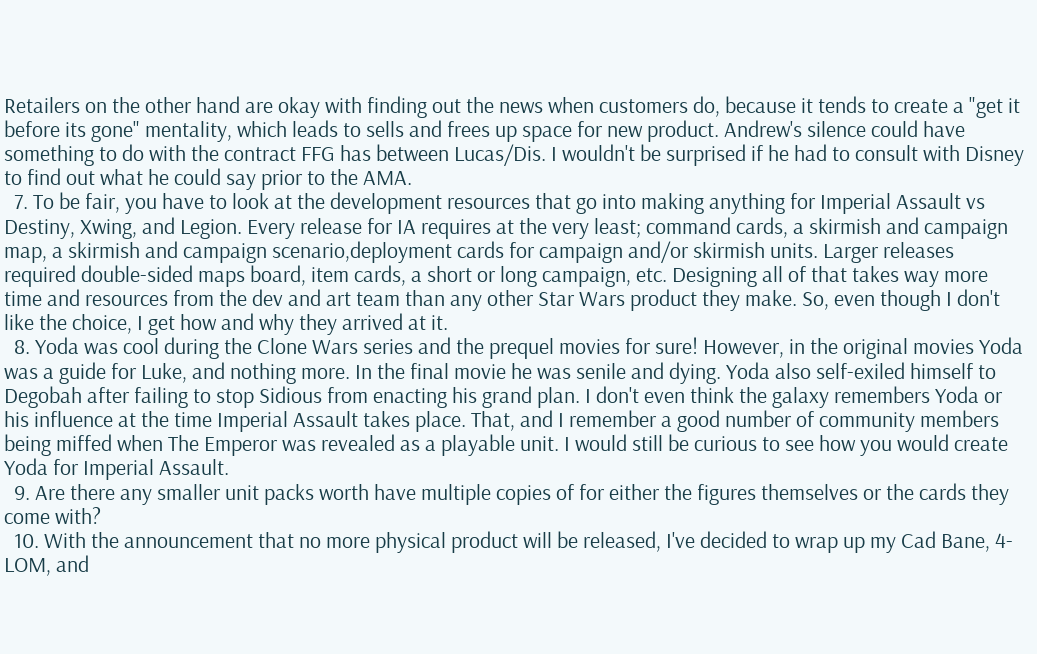Retailers on the other hand are okay with finding out the news when customers do, because it tends to create a "get it before its gone" mentality, which leads to sells and frees up space for new product. Andrew's silence could have something to do with the contract FFG has between Lucas/Dis. I wouldn't be surprised if he had to consult with Disney to find out what he could say prior to the AMA.
  7. To be fair, you have to look at the development resources that go into making anything for Imperial Assault vs Destiny, Xwing, and Legion. Every release for IA requires at the very least; command cards, a skirmish and campaign map, a skirmish and campaign scenario,deployment cards for campaign and/or skirmish units. Larger releases required double-sided maps board, item cards, a short or long campaign, etc. Designing all of that takes way more time and resources from the dev and art team than any other Star Wars product they make. So, even though I don't like the choice, I get how and why they arrived at it.
  8. Yoda was cool during the Clone Wars series and the prequel movies for sure! However, in the original movies Yoda was a guide for Luke, and nothing more. In the final movie he was senile and dying. Yoda also self-exiled himself to Degobah after failing to stop Sidious from enacting his grand plan. I don't even think the galaxy remembers Yoda or his influence at the time Imperial Assault takes place. That, and I remember a good number of community members being miffed when The Emperor was revealed as a playable unit. I would still be curious to see how you would create Yoda for Imperial Assault.
  9. Are there any smaller unit packs worth have multiple copies of for either the figures themselves or the cards they come with?
  10. With the announcement that no more physical product will be released, I've decided to wrap up my Cad Bane, 4-LOM, and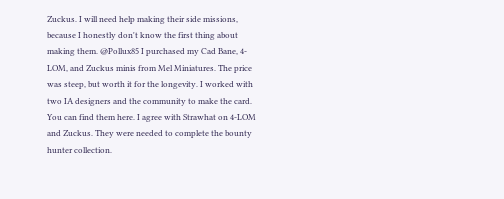Zuckus. I will need help making their side missions, because I honestly don't know the first thing about making them. @Pollux85 I purchased my Cad Bane, 4-LOM, and Zuckus minis from Mel Miniatures. The price was steep, but worth it for the longevity. I worked with two IA designers and the community to make the card. You can find them here. I agree with Strawhat on 4-LOM and Zuckus. They were needed to complete the bounty hunter collection.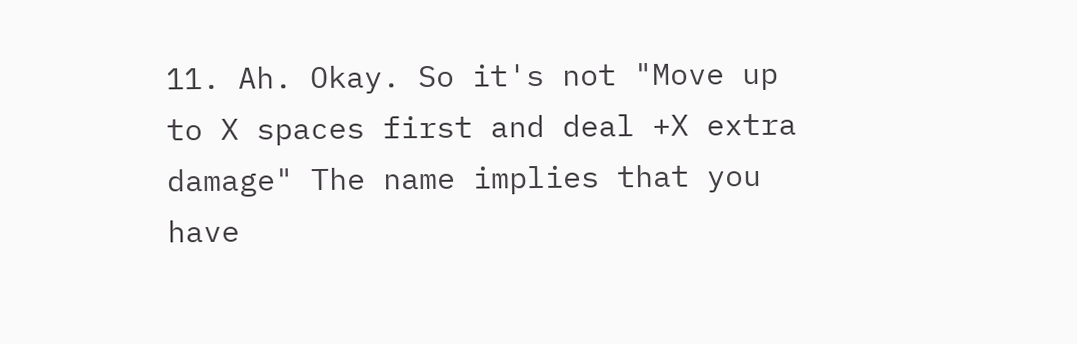11. Ah. Okay. So it's not "Move up to X spaces first and deal +X extra damage" The name implies that you have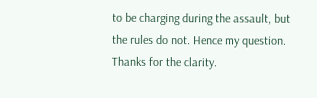to be charging during the assault, but the rules do not. Hence my question. Thanks for the clarity.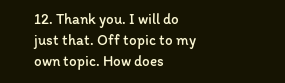12. Thank you. I will do just that. Off topic to my own topic. How does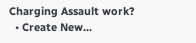Charging Assault work?
  • Create New...